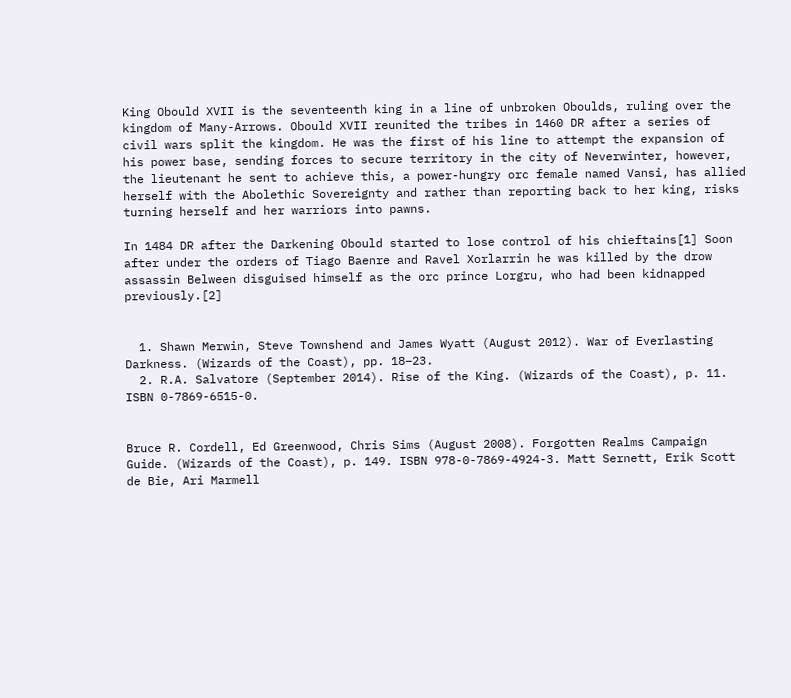King Obould XVII is the seventeenth king in a line of unbroken Oboulds, ruling over the kingdom of Many-Arrows. Obould XVII reunited the tribes in 1460 DR after a series of civil wars split the kingdom. He was the first of his line to attempt the expansion of his power base, sending forces to secure territory in the city of Neverwinter, however, the lieutenant he sent to achieve this, a power-hungry orc female named Vansi, has allied herself with the Abolethic Sovereignty and rather than reporting back to her king, risks turning herself and her warriors into pawns.

In 1484 DR after the Darkening Obould started to lose control of his chieftains[1] Soon after under the orders of Tiago Baenre and Ravel Xorlarrin he was killed by the drow assassin Belween disguised himself as the orc prince Lorgru, who had been kidnapped previously.[2]


  1. Shawn Merwin, Steve Townshend and James Wyatt (August 2012). War of Everlasting Darkness. (Wizards of the Coast), pp. 18–23.
  2. R.A. Salvatore (September 2014). Rise of the King. (Wizards of the Coast), p. 11. ISBN 0-7869-6515-0.


Bruce R. Cordell, Ed Greenwood, Chris Sims (August 2008). Forgotten Realms Campaign Guide. (Wizards of the Coast), p. 149. ISBN 978-0-7869-4924-3. Matt Sernett, Erik Scott de Bie, Ari Marmell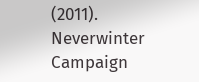(2011). Neverwinter Campaign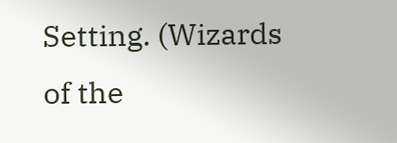Setting. (Wizards of the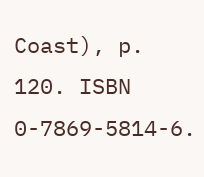Coast), p. 120. ISBN 0-7869-5814-6.